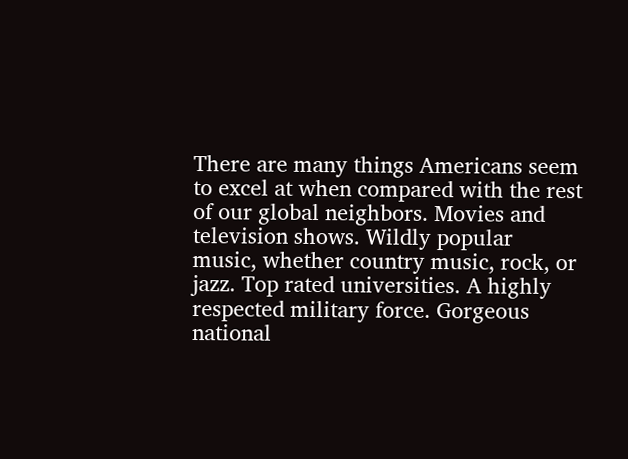There are many things Americans seem to excel at when compared with the rest of our global neighbors. Movies and television shows. Wildly popular music, whether country music, rock, or jazz. Top rated universities. A highly respected military force. Gorgeous national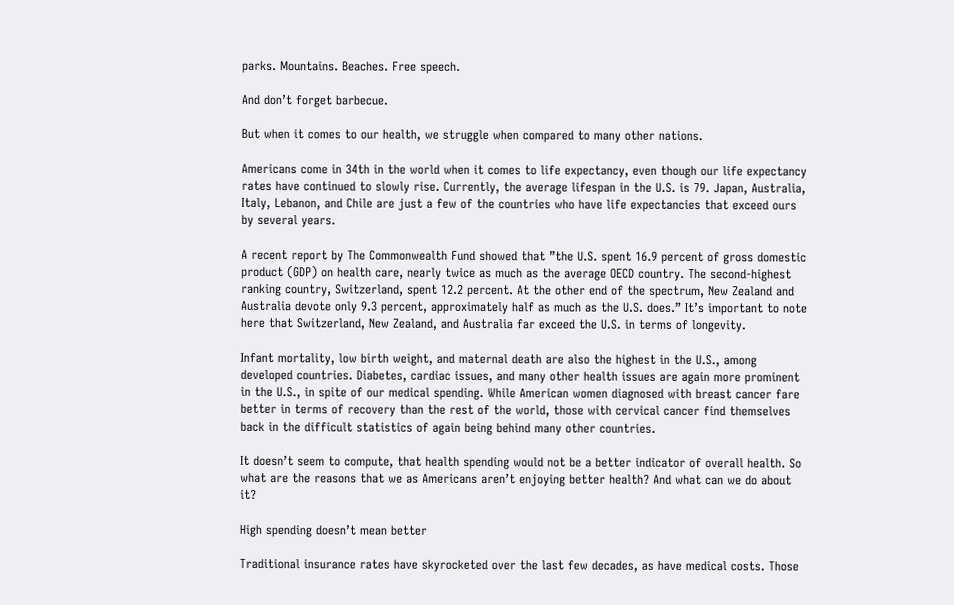parks. Mountains. Beaches. Free speech.

And don’t forget barbecue.

But when it comes to our health, we struggle when compared to many other nations.

Americans come in 34th in the world when it comes to life expectancy, even though our life expectancy rates have continued to slowly rise. Currently, the average lifespan in the U.S. is 79. Japan, Australia, Italy, Lebanon, and Chile are just a few of the countries who have life expectancies that exceed ours by several years.

A recent report by The Commonwealth Fund showed that ”the U.S. spent 16.9 percent of gross domestic product (GDP) on health care, nearly twice as much as the average OECD country. The second-highest ranking country, Switzerland, spent 12.2 percent. At the other end of the spectrum, New Zealand and Australia devote only 9.3 percent, approximately half as much as the U.S. does.” It’s important to note here that Switzerland, New Zealand, and Australia far exceed the U.S. in terms of longevity.

Infant mortality, low birth weight, and maternal death are also the highest in the U.S., among developed countries. Diabetes, cardiac issues, and many other health issues are again more prominent in the U.S., in spite of our medical spending. While American women diagnosed with breast cancer fare better in terms of recovery than the rest of the world, those with cervical cancer find themselves back in the difficult statistics of again being behind many other countries.

It doesn’t seem to compute, that health spending would not be a better indicator of overall health. So what are the reasons that we as Americans aren’t enjoying better health? And what can we do about it?

High spending doesn’t mean better

Traditional insurance rates have skyrocketed over the last few decades, as have medical costs. Those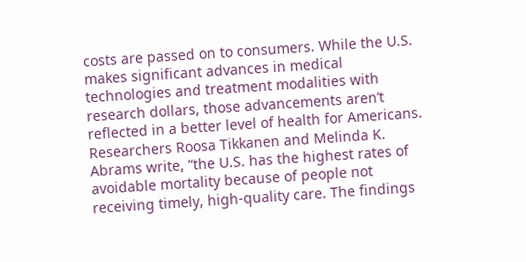costs are passed on to consumers. While the U.S. makes significant advances in medical technologies and treatment modalities with research dollars, those advancements aren’t reflected in a better level of health for Americans. Researchers Roosa Tikkanen and Melinda K. Abrams write, “the U.S. has the highest rates of avoidable mortality because of people not receiving timely, high-quality care. The findings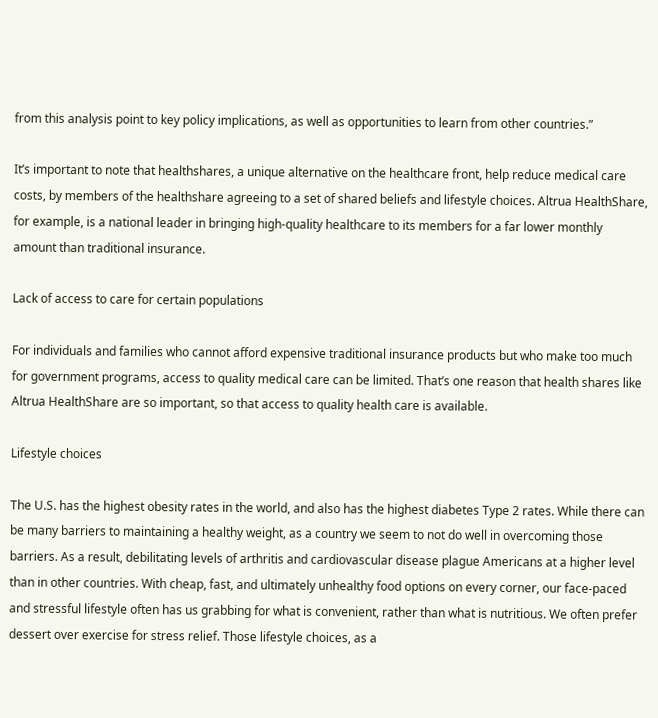from this analysis point to key policy implications, as well as opportunities to learn from other countries.”

It’s important to note that healthshares, a unique alternative on the healthcare front, help reduce medical care costs, by members of the healthshare agreeing to a set of shared beliefs and lifestyle choices. Altrua HealthShare, for example, is a national leader in bringing high-quality healthcare to its members for a far lower monthly amount than traditional insurance.

Lack of access to care for certain populations

For individuals and families who cannot afford expensive traditional insurance products but who make too much for government programs, access to quality medical care can be limited. That’s one reason that health shares like Altrua HealthShare are so important, so that access to quality health care is available.

Lifestyle choices

The U.S. has the highest obesity rates in the world, and also has the highest diabetes Type 2 rates. While there can be many barriers to maintaining a healthy weight, as a country we seem to not do well in overcoming those barriers. As a result, debilitating levels of arthritis and cardiovascular disease plague Americans at a higher level than in other countries. With cheap, fast, and ultimately unhealthy food options on every corner, our face-paced and stressful lifestyle often has us grabbing for what is convenient, rather than what is nutritious. We often prefer dessert over exercise for stress relief. Those lifestyle choices, as a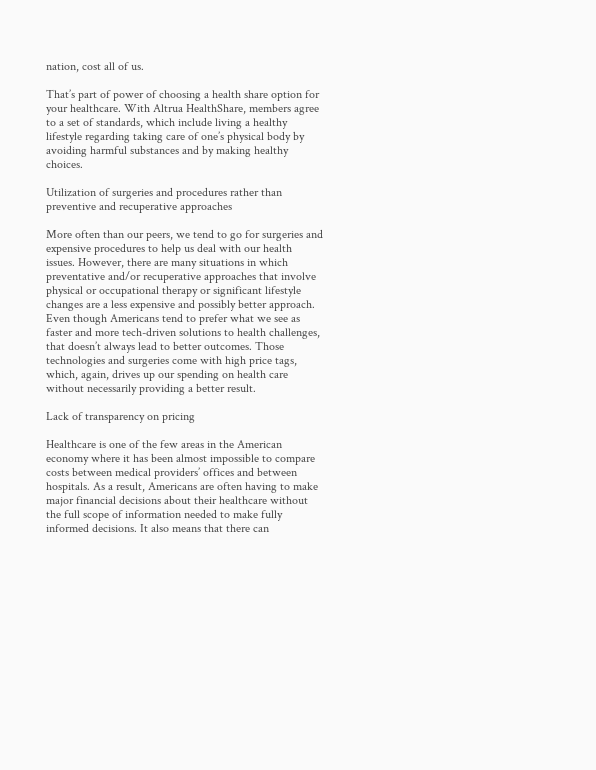nation, cost all of us.

That’s part of power of choosing a health share option for your healthcare. With Altrua HealthShare, members agree to a set of standards, which include living a healthy lifestyle regarding taking care of one’s physical body by avoiding harmful substances and by making healthy choices.

Utilization of surgeries and procedures rather than preventive and recuperative approaches

More often than our peers, we tend to go for surgeries and expensive procedures to help us deal with our health issues. However, there are many situations in which preventative and/or recuperative approaches that involve physical or occupational therapy or significant lifestyle changes are a less expensive and possibly better approach. Even though Americans tend to prefer what we see as faster and more tech-driven solutions to health challenges, that doesn’t always lead to better outcomes. Those technologies and surgeries come with high price tags, which, again, drives up our spending on health care without necessarily providing a better result.

Lack of transparency on pricing

Healthcare is one of the few areas in the American economy where it has been almost impossible to compare costs between medical providers’ offices and between hospitals. As a result, Americans are often having to make major financial decisions about their healthcare without the full scope of information needed to make fully informed decisions. It also means that there can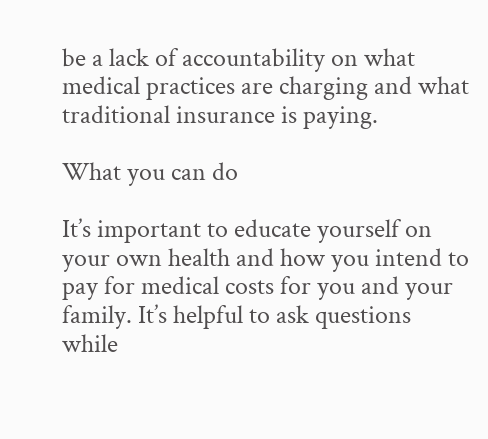be a lack of accountability on what medical practices are charging and what traditional insurance is paying.

What you can do

It’s important to educate yourself on your own health and how you intend to pay for medical costs for you and your family. It’s helpful to ask questions while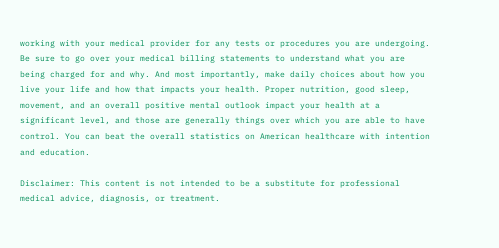working with your medical provider for any tests or procedures you are undergoing. Be sure to go over your medical billing statements to understand what you are being charged for and why. And most importantly, make daily choices about how you live your life and how that impacts your health. Proper nutrition, good sleep, movement, and an overall positive mental outlook impact your health at a significant level, and those are generally things over which you are able to have control. You can beat the overall statistics on American healthcare with intention and education.

Disclaimer: This content is not intended to be a substitute for professional medical advice, diagnosis, or treatment.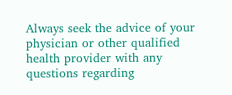Always seek the advice of your physician or other qualified health provider with any questions regarding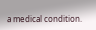a medical condition.